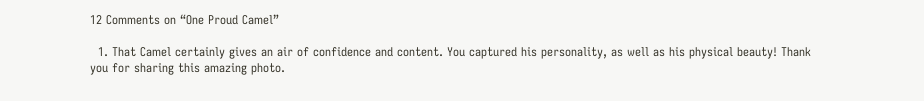12 Comments on “One Proud Camel”

  1. That Camel certainly gives an air of confidence and content. You captured his personality, as well as his physical beauty! Thank you for sharing this amazing photo.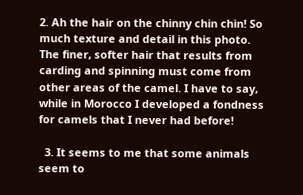2. Ah the hair on the chinny chin chin! So much texture and detail in this photo. The finer, softer hair that results from carding and spinning must come from other areas of the camel. I have to say, while in Morocco I developed a fondness for camels that I never had before!

  3. It seems to me that some animals seem to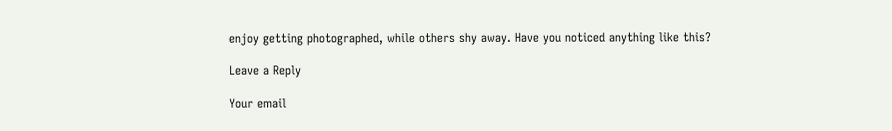enjoy getting photographed, while others shy away. Have you noticed anything like this?

Leave a Reply

Your email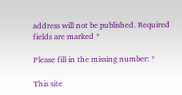address will not be published. Required fields are marked *

Please fill in the missing number: *

This site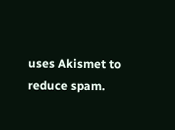uses Akismet to reduce spam.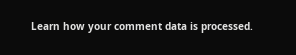Learn how your comment data is processed.